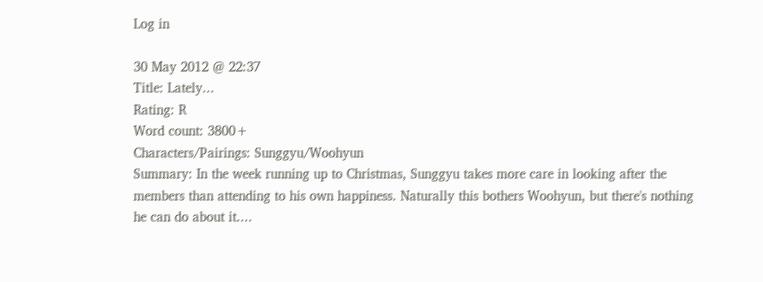Log in

30 May 2012 @ 22:37
Title: Lately...
Rating: R
Word count: 3800+
Characters/Pairings: Sunggyu/Woohyun
Summary: In the week running up to Christmas, Sunggyu takes more care in looking after the members than attending to his own happiness. Naturally this bothers Woohyun, but there's nothing he can do about it....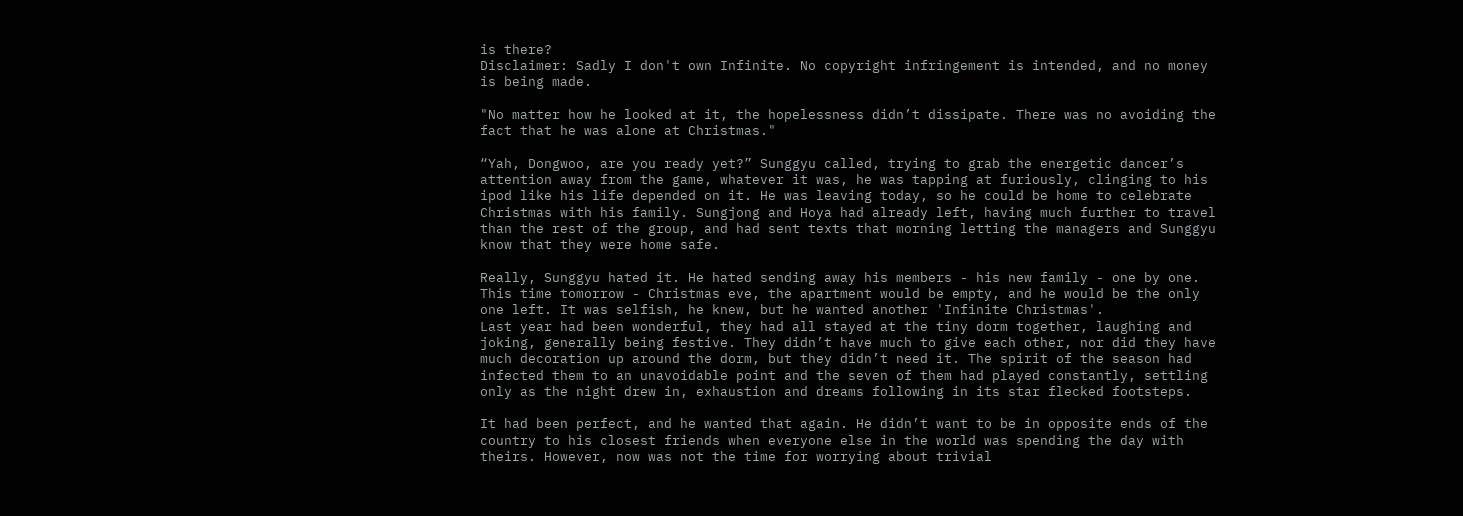is there?
Disclaimer: Sadly I don't own Infinite. No copyright infringement is intended, and no money is being made.

"No matter how he looked at it, the hopelessness didn’t dissipate. There was no avoiding the fact that he was alone at Christmas."

“Yah, Dongwoo, are you ready yet?” Sunggyu called, trying to grab the energetic dancer’s attention away from the game, whatever it was, he was tapping at furiously, clinging to his ipod like his life depended on it. He was leaving today, so he could be home to celebrate Christmas with his family. Sungjong and Hoya had already left, having much further to travel than the rest of the group, and had sent texts that morning letting the managers and Sunggyu know that they were home safe.

Really, Sunggyu hated it. He hated sending away his members - his new family - one by one. This time tomorrow - Christmas eve, the apartment would be empty, and he would be the only one left. It was selfish, he knew, but he wanted another 'Infinite Christmas'.
Last year had been wonderful, they had all stayed at the tiny dorm together, laughing and joking, generally being festive. They didn’t have much to give each other, nor did they have much decoration up around the dorm, but they didn’t need it. The spirit of the season had infected them to an unavoidable point and the seven of them had played constantly, settling only as the night drew in, exhaustion and dreams following in its star flecked footsteps.

It had been perfect, and he wanted that again. He didn’t want to be in opposite ends of the country to his closest friends when everyone else in the world was spending the day with theirs. However, now was not the time for worrying about trivial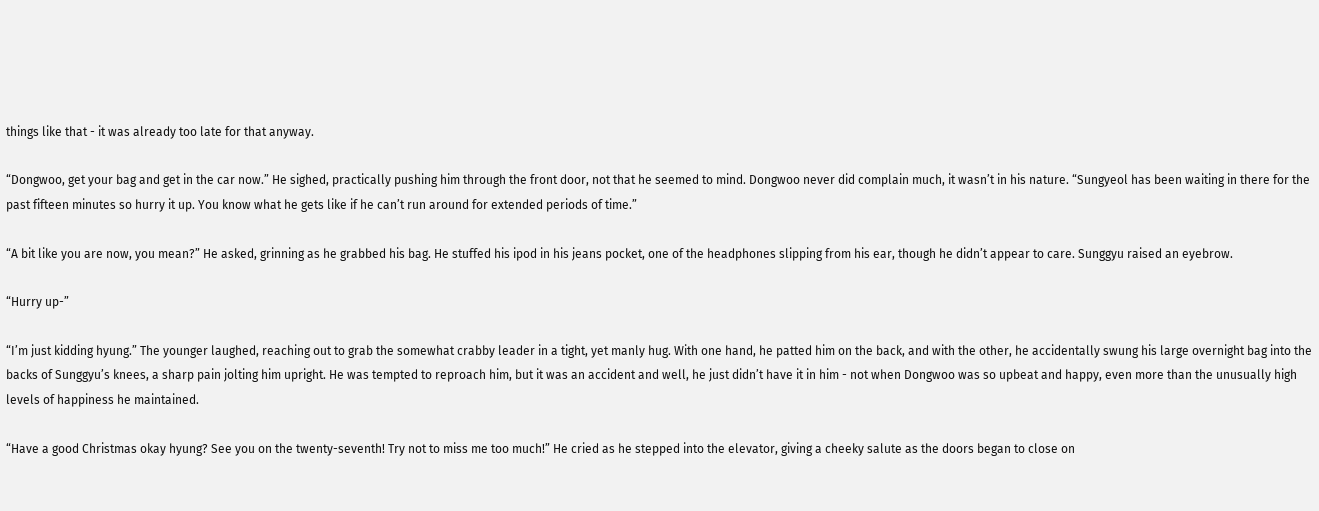things like that - it was already too late for that anyway.

“Dongwoo, get your bag and get in the car now.” He sighed, practically pushing him through the front door, not that he seemed to mind. Dongwoo never did complain much, it wasn’t in his nature. “Sungyeol has been waiting in there for the past fifteen minutes so hurry it up. You know what he gets like if he can’t run around for extended periods of time.”

“A bit like you are now, you mean?” He asked, grinning as he grabbed his bag. He stuffed his ipod in his jeans pocket, one of the headphones slipping from his ear, though he didn’t appear to care. Sunggyu raised an eyebrow.

“Hurry up-”

“I’m just kidding hyung.” The younger laughed, reaching out to grab the somewhat crabby leader in a tight, yet manly hug. With one hand, he patted him on the back, and with the other, he accidentally swung his large overnight bag into the backs of Sunggyu’s knees, a sharp pain jolting him upright. He was tempted to reproach him, but it was an accident and well, he just didn’t have it in him - not when Dongwoo was so upbeat and happy, even more than the unusually high levels of happiness he maintained.

“Have a good Christmas okay hyung? See you on the twenty-seventh! Try not to miss me too much!” He cried as he stepped into the elevator, giving a cheeky salute as the doors began to close on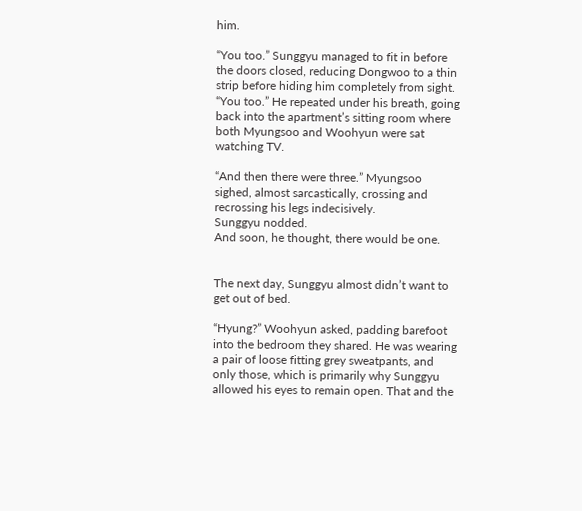him.

“You too.” Sunggyu managed to fit in before the doors closed, reducing Dongwoo to a thin strip before hiding him completely from sight.
“You too.” He repeated under his breath, going back into the apartment’s sitting room where both Myungsoo and Woohyun were sat watching TV.

“And then there were three.” Myungsoo sighed, almost sarcastically, crossing and recrossing his legs indecisively.
Sunggyu nodded.
And soon, he thought, there would be one.


The next day, Sunggyu almost didn’t want to get out of bed.

“Hyung?” Woohyun asked, padding barefoot into the bedroom they shared. He was wearing a pair of loose fitting grey sweatpants, and only those, which is primarily why Sunggyu allowed his eyes to remain open. That and the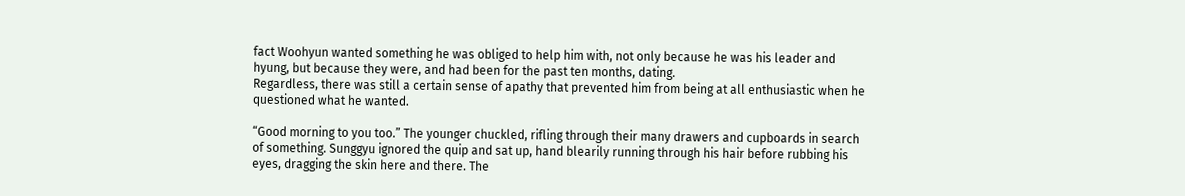fact Woohyun wanted something he was obliged to help him with, not only because he was his leader and hyung, but because they were, and had been for the past ten months, dating.
Regardless, there was still a certain sense of apathy that prevented him from being at all enthusiastic when he questioned what he wanted.

“Good morning to you too.” The younger chuckled, rifling through their many drawers and cupboards in search of something. Sunggyu ignored the quip and sat up, hand blearily running through his hair before rubbing his eyes, dragging the skin here and there. The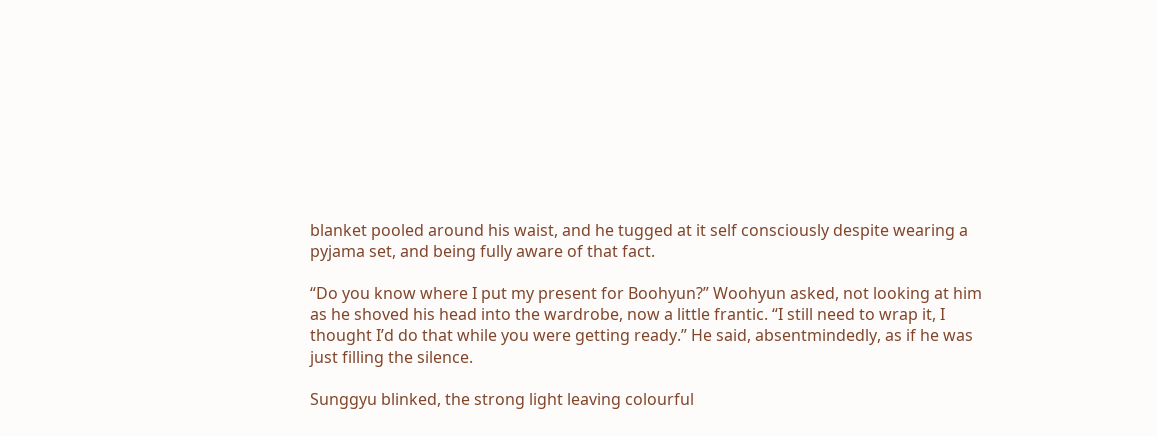blanket pooled around his waist, and he tugged at it self consciously despite wearing a pyjama set, and being fully aware of that fact.

“Do you know where I put my present for Boohyun?” Woohyun asked, not looking at him as he shoved his head into the wardrobe, now a little frantic. “I still need to wrap it, I thought I’d do that while you were getting ready.” He said, absentmindedly, as if he was just filling the silence.

Sunggyu blinked, the strong light leaving colourful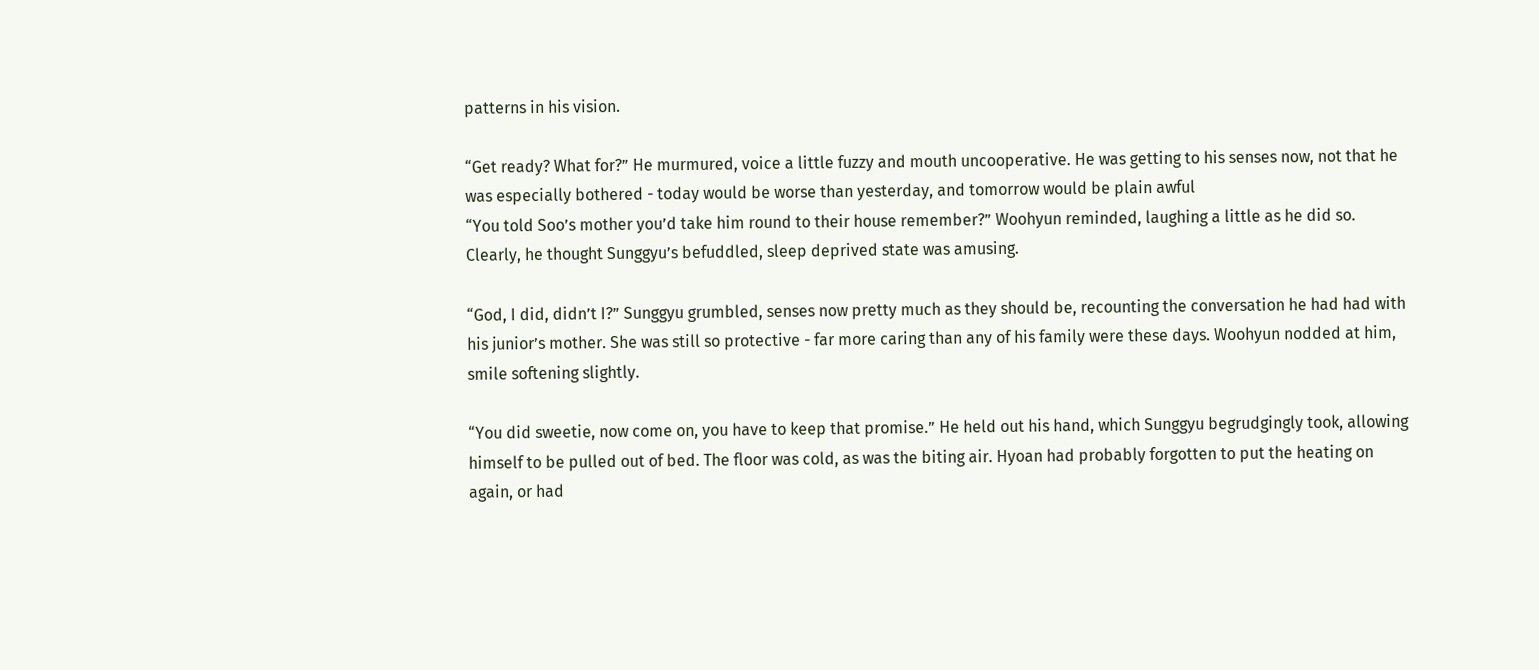patterns in his vision.

“Get ready? What for?” He murmured, voice a little fuzzy and mouth uncooperative. He was getting to his senses now, not that he was especially bothered - today would be worse than yesterday, and tomorrow would be plain awful
“You told Soo’s mother you’d take him round to their house remember?” Woohyun reminded, laughing a little as he did so. Clearly, he thought Sunggyu’s befuddled, sleep deprived state was amusing.

“God, I did, didn’t I?” Sunggyu grumbled, senses now pretty much as they should be, recounting the conversation he had had with his junior’s mother. She was still so protective - far more caring than any of his family were these days. Woohyun nodded at him, smile softening slightly.

“You did sweetie, now come on, you have to keep that promise.” He held out his hand, which Sunggyu begrudgingly took, allowing himself to be pulled out of bed. The floor was cold, as was the biting air. Hyoan had probably forgotten to put the heating on again, or had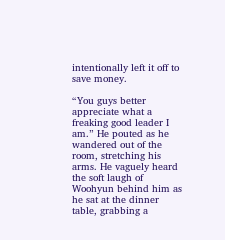intentionally left it off to save money.

“You guys better appreciate what a freaking good leader I am.” He pouted as he wandered out of the room, stretching his arms. He vaguely heard the soft laugh of Woohyun behind him as he sat at the dinner table, grabbing a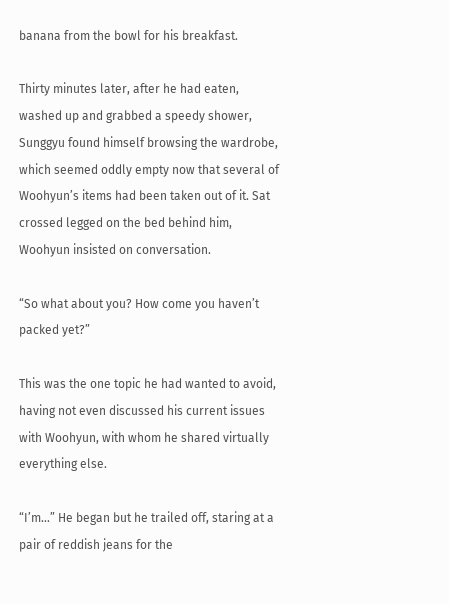banana from the bowl for his breakfast.

Thirty minutes later, after he had eaten, washed up and grabbed a speedy shower, Sunggyu found himself browsing the wardrobe, which seemed oddly empty now that several of Woohyun’s items had been taken out of it. Sat crossed legged on the bed behind him, Woohyun insisted on conversation.

“So what about you? How come you haven’t packed yet?”

This was the one topic he had wanted to avoid, having not even discussed his current issues with Woohyun, with whom he shared virtually everything else.

“I’m…” He began but he trailed off, staring at a pair of reddish jeans for the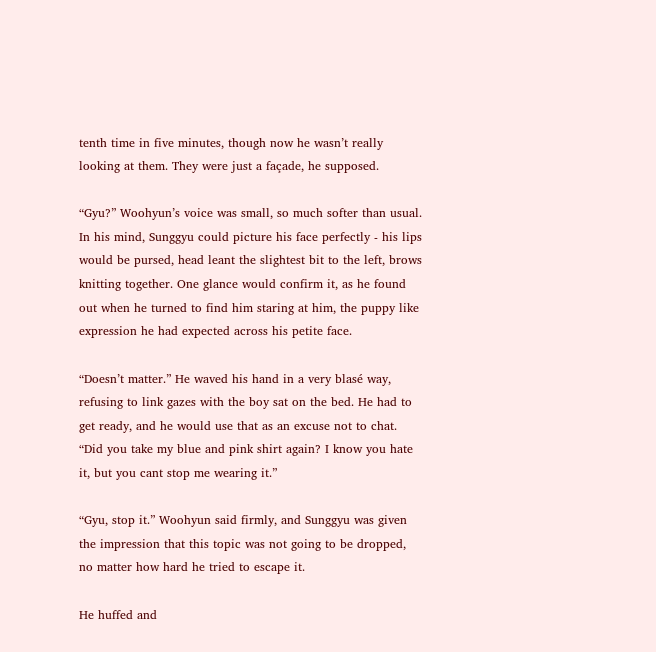tenth time in five minutes, though now he wasn’t really looking at them. They were just a façade, he supposed.

“Gyu?” Woohyun’s voice was small, so much softer than usual. In his mind, Sunggyu could picture his face perfectly - his lips would be pursed, head leant the slightest bit to the left, brows knitting together. One glance would confirm it, as he found out when he turned to find him staring at him, the puppy like expression he had expected across his petite face.

“Doesn’t matter.” He waved his hand in a very blasé way, refusing to link gazes with the boy sat on the bed. He had to get ready, and he would use that as an excuse not to chat.
“Did you take my blue and pink shirt again? I know you hate it, but you cant stop me wearing it.”

“Gyu, stop it.” Woohyun said firmly, and Sunggyu was given the impression that this topic was not going to be dropped, no matter how hard he tried to escape it.

He huffed and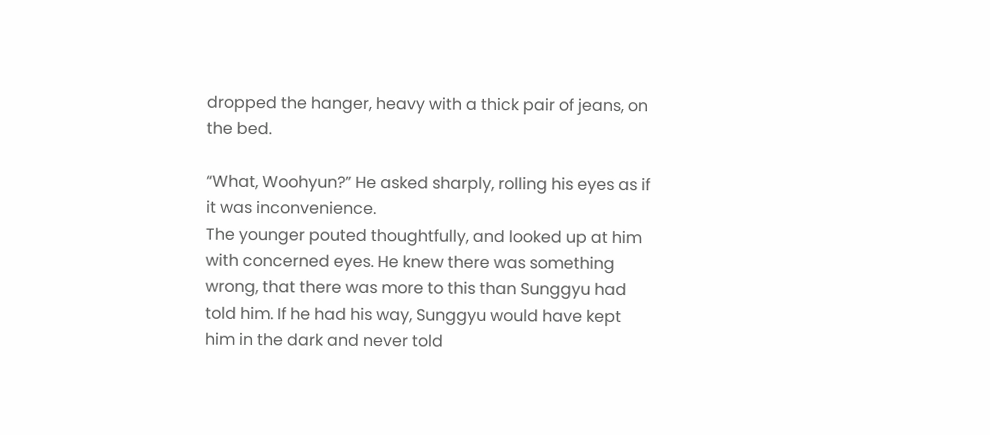dropped the hanger, heavy with a thick pair of jeans, on the bed.

“What, Woohyun?” He asked sharply, rolling his eyes as if it was inconvenience.
The younger pouted thoughtfully, and looked up at him with concerned eyes. He knew there was something wrong, that there was more to this than Sunggyu had told him. If he had his way, Sunggyu would have kept him in the dark and never told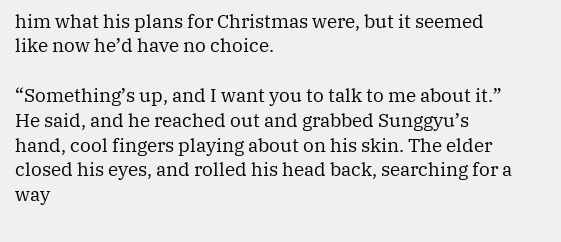him what his plans for Christmas were, but it seemed like now he’d have no choice.

“Something’s up, and I want you to talk to me about it.” He said, and he reached out and grabbed Sunggyu’s hand, cool fingers playing about on his skin. The elder closed his eyes, and rolled his head back, searching for a way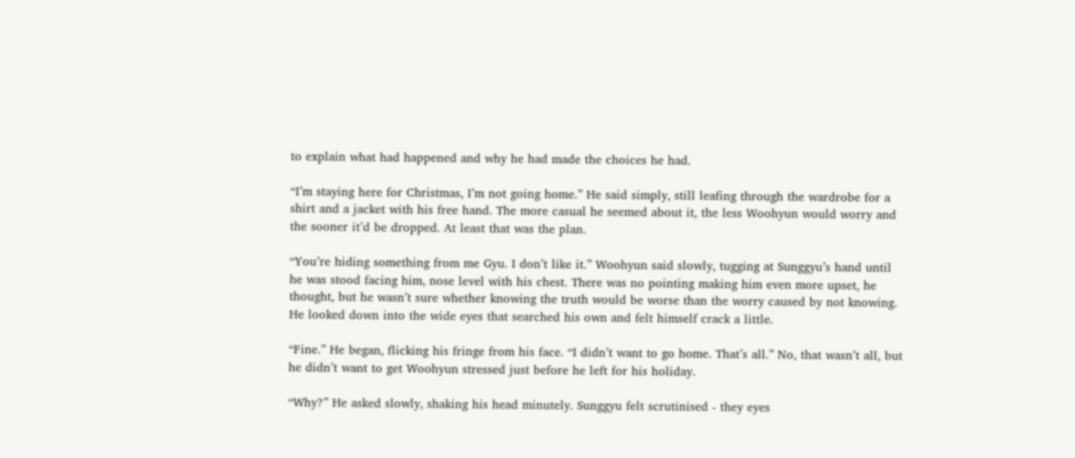to explain what had happened and why he had made the choices he had.

“I’m staying here for Christmas, I’m not going home.” He said simply, still leafing through the wardrobe for a shirt and a jacket with his free hand. The more casual he seemed about it, the less Woohyun would worry and the sooner it’d be dropped. At least that was the plan.

“You’re hiding something from me Gyu. I don’t like it.” Woohyun said slowly, tugging at Sunggyu’s hand until he was stood facing him, nose level with his chest. There was no pointing making him even more upset, he thought, but he wasn’t sure whether knowing the truth would be worse than the worry caused by not knowing. He looked down into the wide eyes that searched his own and felt himself crack a little.

“Fine.” He began, flicking his fringe from his face. “I didn’t want to go home. That’s all.” No, that wasn’t all, but he didn’t want to get Woohyun stressed just before he left for his holiday.

“Why?” He asked slowly, shaking his head minutely. Sunggyu felt scrutinised - they eyes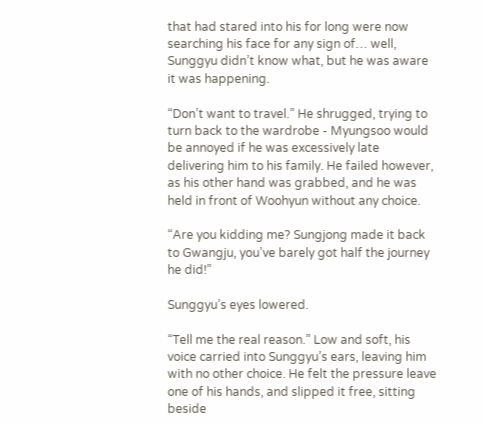that had stared into his for long were now searching his face for any sign of… well, Sunggyu didn’t know what, but he was aware it was happening.

“Don’t want to travel.” He shrugged, trying to turn back to the wardrobe - Myungsoo would be annoyed if he was excessively late delivering him to his family. He failed however, as his other hand was grabbed, and he was held in front of Woohyun without any choice.

“Are you kidding me? Sungjong made it back to Gwangju, you’ve barely got half the journey he did!”

Sunggyu’s eyes lowered.

“Tell me the real reason.” Low and soft, his voice carried into Sunggyu’s ears, leaving him with no other choice. He felt the pressure leave one of his hands, and slipped it free, sitting beside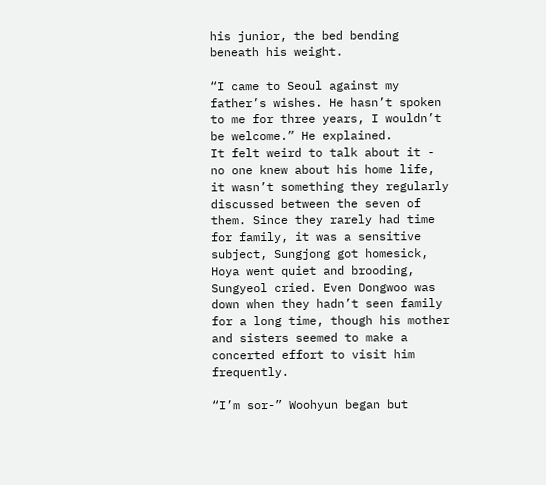his junior, the bed bending beneath his weight.

“I came to Seoul against my father’s wishes. He hasn’t spoken to me for three years, I wouldn’t be welcome.” He explained.
It felt weird to talk about it - no one knew about his home life, it wasn’t something they regularly discussed between the seven of them. Since they rarely had time for family, it was a sensitive subject, Sungjong got homesick, Hoya went quiet and brooding, Sungyeol cried. Even Dongwoo was down when they hadn’t seen family for a long time, though his mother and sisters seemed to make a concerted effort to visit him frequently.

“I’m sor-” Woohyun began but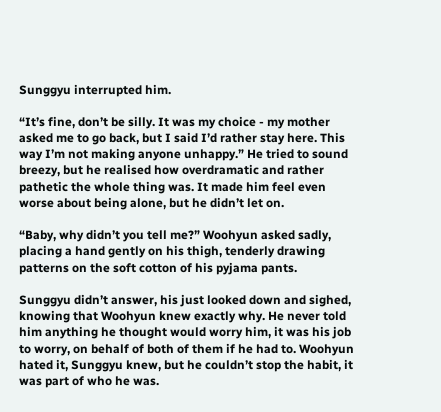Sunggyu interrupted him.

“It’s fine, don’t be silly. It was my choice - my mother asked me to go back, but I said I’d rather stay here. This way I’m not making anyone unhappy.” He tried to sound breezy, but he realised how overdramatic and rather pathetic the whole thing was. It made him feel even worse about being alone, but he didn’t let on.

“Baby, why didn’t you tell me?” Woohyun asked sadly, placing a hand gently on his thigh, tenderly drawing patterns on the soft cotton of his pyjama pants.

Sunggyu didn’t answer, his just looked down and sighed, knowing that Woohyun knew exactly why. He never told him anything he thought would worry him, it was his job to worry, on behalf of both of them if he had to. Woohyun hated it, Sunggyu knew, but he couldn’t stop the habit, it was part of who he was.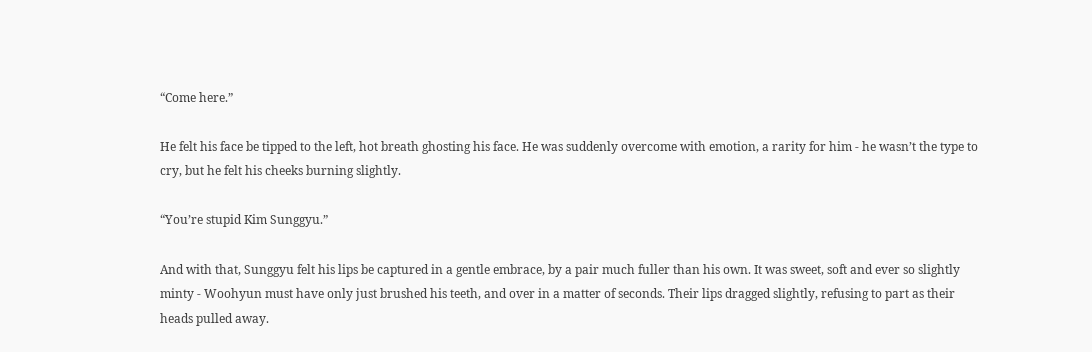“Come here.”

He felt his face be tipped to the left, hot breath ghosting his face. He was suddenly overcome with emotion, a rarity for him - he wasn’t the type to cry, but he felt his cheeks burning slightly.

“You’re stupid Kim Sunggyu.”

And with that, Sunggyu felt his lips be captured in a gentle embrace, by a pair much fuller than his own. It was sweet, soft and ever so slightly minty - Woohyun must have only just brushed his teeth, and over in a matter of seconds. Their lips dragged slightly, refusing to part as their heads pulled away.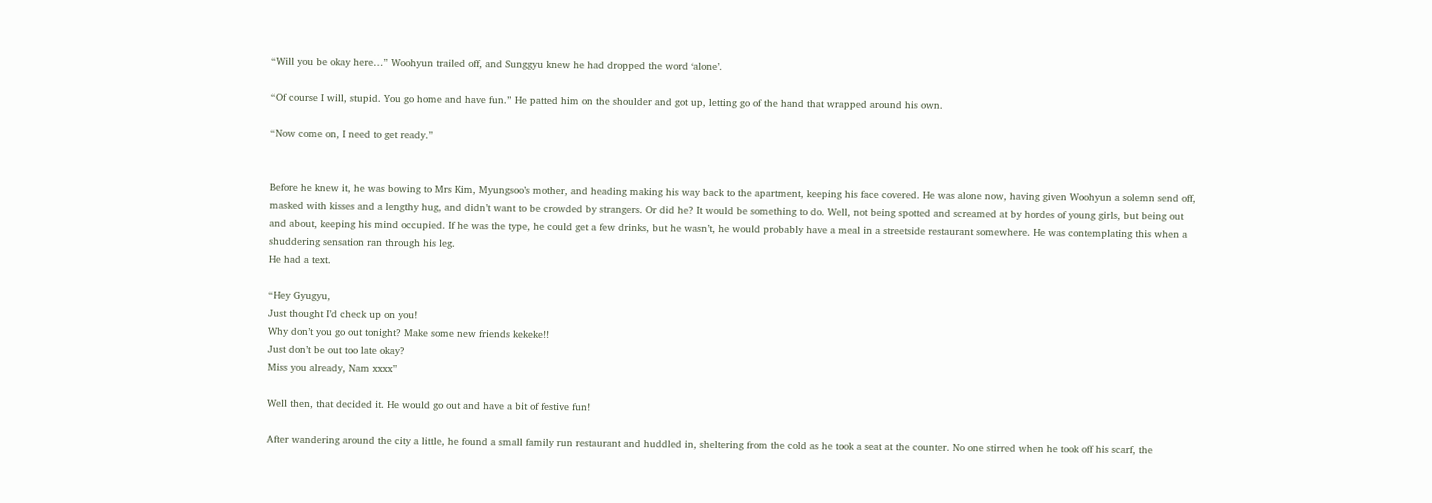“Will you be okay here…” Woohyun trailed off, and Sunggyu knew he had dropped the word ‘alone’.

“Of course I will, stupid. You go home and have fun.” He patted him on the shoulder and got up, letting go of the hand that wrapped around his own.

“Now come on, I need to get ready.”


Before he knew it, he was bowing to Mrs Kim, Myungsoo’s mother, and heading making his way back to the apartment, keeping his face covered. He was alone now, having given Woohyun a solemn send off, masked with kisses and a lengthy hug, and didn’t want to be crowded by strangers. Or did he? It would be something to do. Well, not being spotted and screamed at by hordes of young girls, but being out and about, keeping his mind occupied. If he was the type, he could get a few drinks, but he wasn’t, he would probably have a meal in a streetside restaurant somewhere. He was contemplating this when a shuddering sensation ran through his leg.
He had a text.

“Hey Gyugyu,
Just thought I’d check up on you!
Why don’t you go out tonight? Make some new friends kekeke!!
Just don’t be out too late okay?
Miss you already, Nam xxxx”

Well then, that decided it. He would go out and have a bit of festive fun!

After wandering around the city a little, he found a small family run restaurant and huddled in, sheltering from the cold as he took a seat at the counter. No one stirred when he took off his scarf, the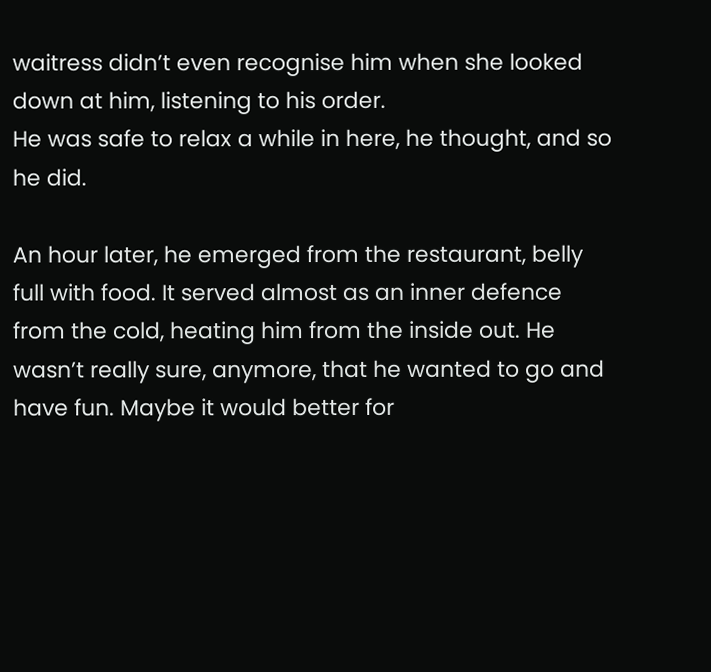waitress didn’t even recognise him when she looked down at him, listening to his order.
He was safe to relax a while in here, he thought, and so he did.

An hour later, he emerged from the restaurant, belly full with food. It served almost as an inner defence from the cold, heating him from the inside out. He wasn’t really sure, anymore, that he wanted to go and have fun. Maybe it would better for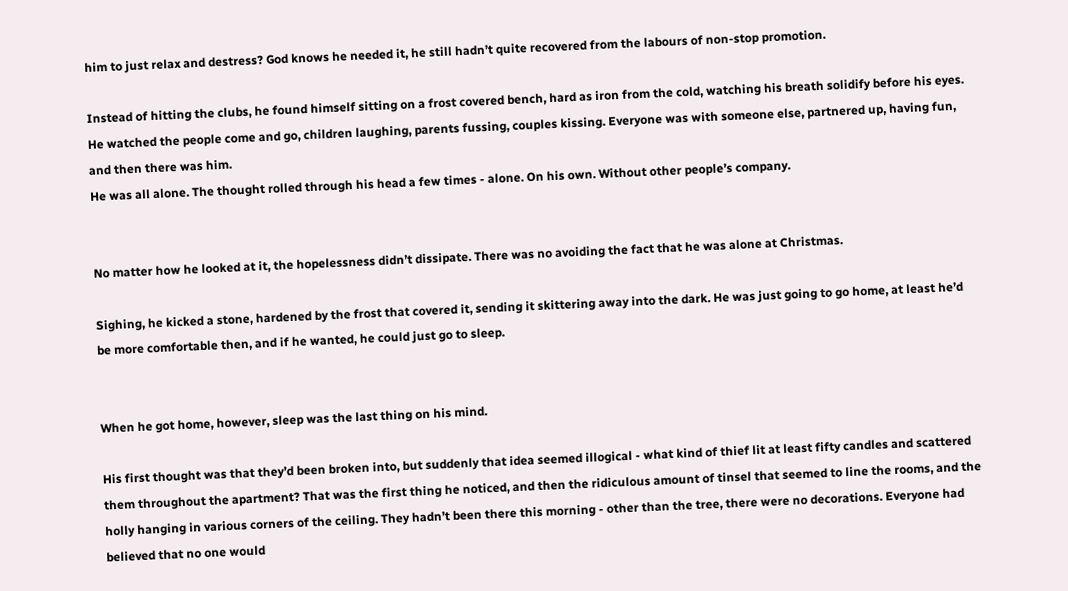him to just relax and destress? God knows he needed it, he still hadn’t quite recovered from the labours of non-stop promotion.

Instead of hitting the clubs, he found himself sitting on a frost covered bench, hard as iron from the cold, watching his breath solidify before his eyes.
He watched the people come and go, children laughing, parents fussing, couples kissing. Everyone was with someone else, partnered up, having fun, and then there was him.
He was all alone. The thought rolled through his head a few times - alone. On his own. Without other people’s company.


No matter how he looked at it, the hopelessness didn’t dissipate. There was no avoiding the fact that he was alone at Christmas.

Sighing, he kicked a stone, hardened by the frost that covered it, sending it skittering away into the dark. He was just going to go home, at least he’d be more comfortable then, and if he wanted, he could just go to sleep.


When he got home, however, sleep was the last thing on his mind.

His first thought was that they’d been broken into, but suddenly that idea seemed illogical - what kind of thief lit at least fifty candles and scattered them throughout the apartment? That was the first thing he noticed, and then the ridiculous amount of tinsel that seemed to line the rooms, and the holly hanging in various corners of the ceiling. They hadn’t been there this morning - other than the tree, there were no decorations. Everyone had believed that no one would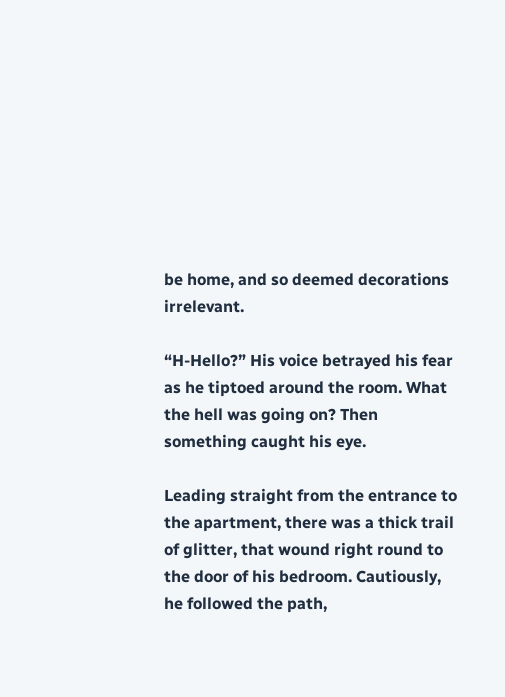be home, and so deemed decorations irrelevant.

“H-Hello?” His voice betrayed his fear as he tiptoed around the room. What the hell was going on? Then something caught his eye.

Leading straight from the entrance to the apartment, there was a thick trail of glitter, that wound right round to the door of his bedroom. Cautiously, he followed the path,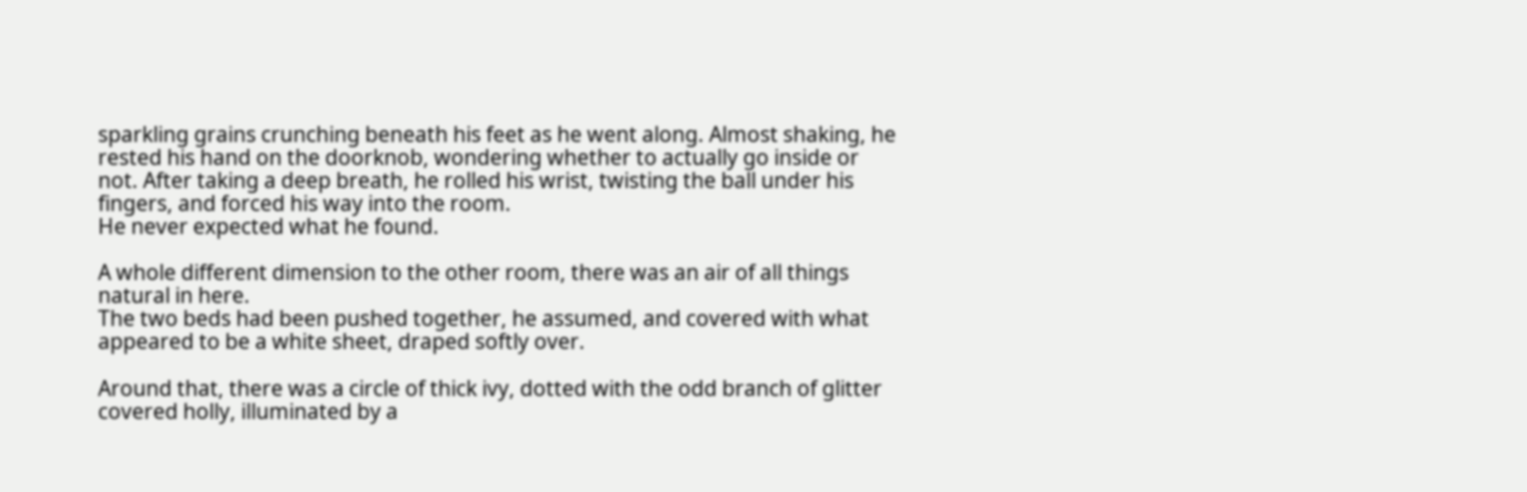sparkling grains crunching beneath his feet as he went along. Almost shaking, he rested his hand on the doorknob, wondering whether to actually go inside or not. After taking a deep breath, he rolled his wrist, twisting the ball under his fingers, and forced his way into the room.
He never expected what he found.

A whole different dimension to the other room, there was an air of all things natural in here.
The two beds had been pushed together, he assumed, and covered with what appeared to be a white sheet, draped softly over.

Around that, there was a circle of thick ivy, dotted with the odd branch of glitter covered holly, illuminated by a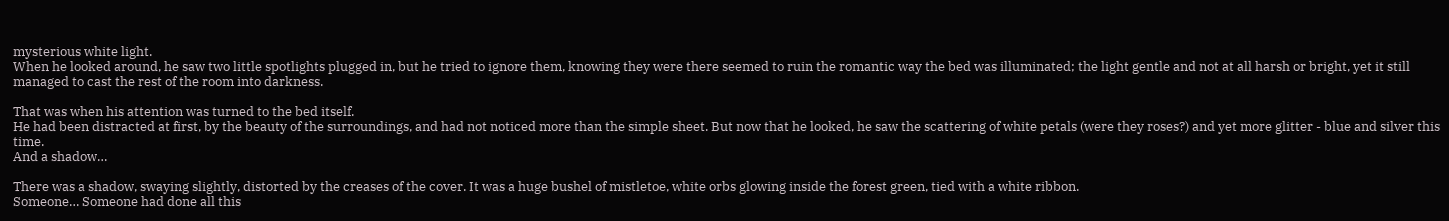mysterious white light.
When he looked around, he saw two little spotlights plugged in, but he tried to ignore them, knowing they were there seemed to ruin the romantic way the bed was illuminated; the light gentle and not at all harsh or bright, yet it still managed to cast the rest of the room into darkness.

That was when his attention was turned to the bed itself.
He had been distracted at first, by the beauty of the surroundings, and had not noticed more than the simple sheet. But now that he looked, he saw the scattering of white petals (were they roses?) and yet more glitter - blue and silver this time.
And a shadow…

There was a shadow, swaying slightly, distorted by the creases of the cover. It was a huge bushel of mistletoe, white orbs glowing inside the forest green, tied with a white ribbon.
Someone… Someone had done all this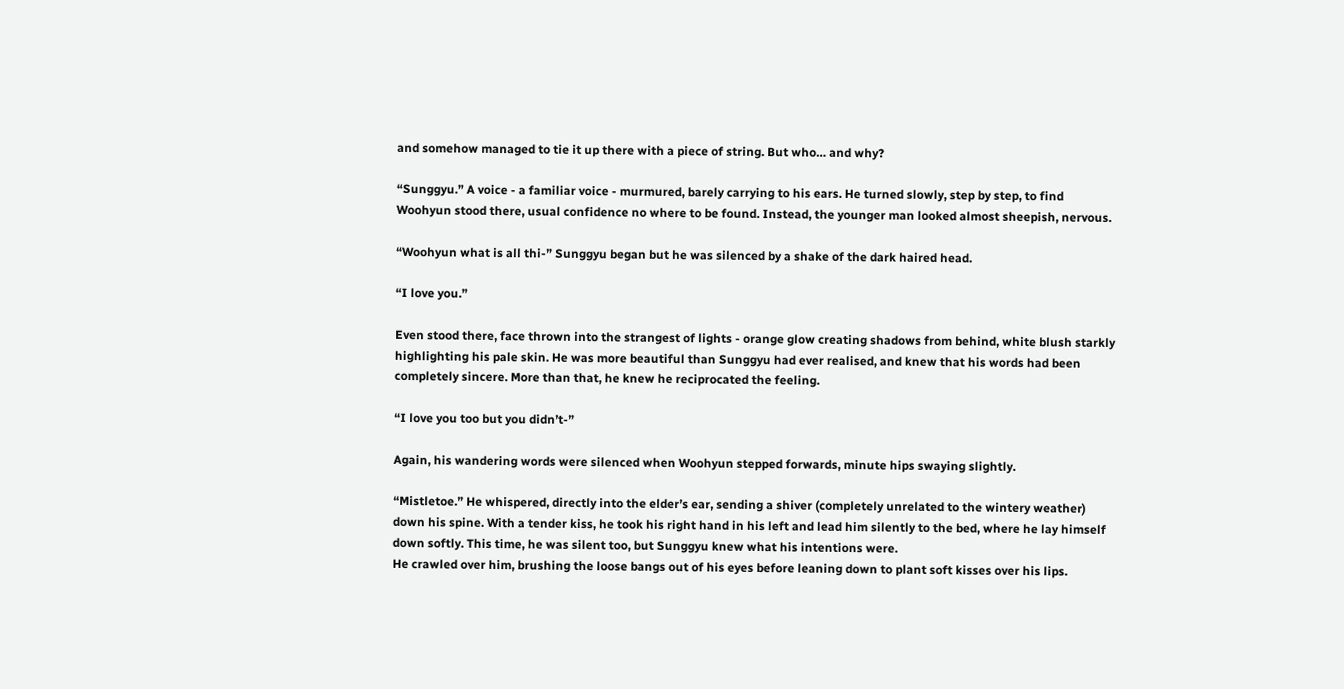and somehow managed to tie it up there with a piece of string. But who… and why?

“Sunggyu.” A voice - a familiar voice - murmured, barely carrying to his ears. He turned slowly, step by step, to find Woohyun stood there, usual confidence no where to be found. Instead, the younger man looked almost sheepish, nervous.

“Woohyun what is all thi-” Sunggyu began but he was silenced by a shake of the dark haired head.

“I love you.”

Even stood there, face thrown into the strangest of lights - orange glow creating shadows from behind, white blush starkly highlighting his pale skin. He was more beautiful than Sunggyu had ever realised, and knew that his words had been completely sincere. More than that, he knew he reciprocated the feeling.

“I love you too but you didn’t-”

Again, his wandering words were silenced when Woohyun stepped forwards, minute hips swaying slightly.

“Mistletoe.” He whispered, directly into the elder’s ear, sending a shiver (completely unrelated to the wintery weather) down his spine. With a tender kiss, he took his right hand in his left and lead him silently to the bed, where he lay himself down softly. This time, he was silent too, but Sunggyu knew what his intentions were.
He crawled over him, brushing the loose bangs out of his eyes before leaning down to plant soft kisses over his lips.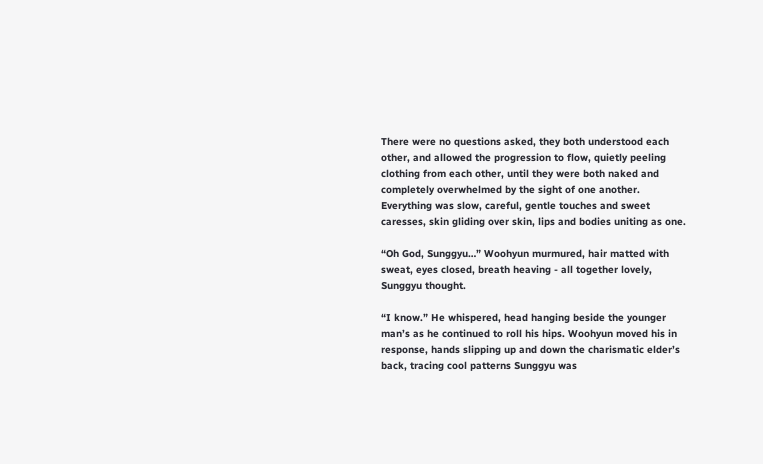There were no questions asked, they both understood each other, and allowed the progression to flow, quietly peeling clothing from each other, until they were both naked and completely overwhelmed by the sight of one another. Everything was slow, careful, gentle touches and sweet caresses, skin gliding over skin, lips and bodies uniting as one.

“Oh God, Sunggyu…” Woohyun murmured, hair matted with sweat, eyes closed, breath heaving - all together lovely, Sunggyu thought.

“I know.” He whispered, head hanging beside the younger man’s as he continued to roll his hips. Woohyun moved his in response, hands slipping up and down the charismatic elder’s back, tracing cool patterns Sunggyu was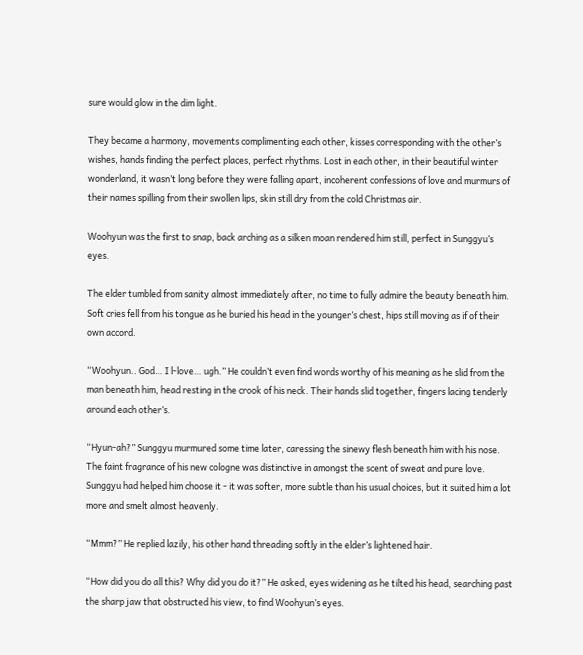sure would glow in the dim light.

They became a harmony, movements complimenting each other, kisses corresponding with the other’s wishes, hands finding the perfect places, perfect rhythms. Lost in each other, in their beautiful winter wonderland, it wasn’t long before they were falling apart, incoherent confessions of love and murmurs of their names spilling from their swollen lips, skin still dry from the cold Christmas air.

Woohyun was the first to snap, back arching as a silken moan rendered him still, perfect in Sunggyu’s eyes.

The elder tumbled from sanity almost immediately after, no time to fully admire the beauty beneath him. Soft cries fell from his tongue as he buried his head in the younger’s chest, hips still moving as if of their own accord.

“Woohyun.. God… I l-love… ugh.” He couldn’t even find words worthy of his meaning as he slid from the man beneath him, head resting in the crook of his neck. Their hands slid together, fingers lacing tenderly around each other’s.

“Hyun-ah?” Sunggyu murmured some time later, caressing the sinewy flesh beneath him with his nose.
The faint fragrance of his new cologne was distinctive in amongst the scent of sweat and pure love. Sunggyu had helped him choose it - it was softer, more subtle than his usual choices, but it suited him a lot more and smelt almost heavenly.

“Mmm?” He replied lazily, his other hand threading softly in the elder’s lightened hair.

“How did you do all this? Why did you do it?” He asked, eyes widening as he tilted his head, searching past the sharp jaw that obstructed his view, to find Woohyun’s eyes.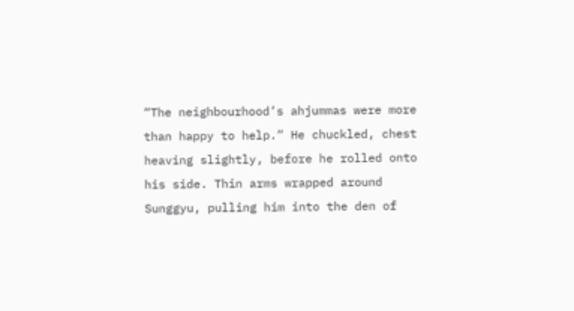“The neighbourhood’s ahjummas were more than happy to help.” He chuckled, chest heaving slightly, before he rolled onto his side. Thin arms wrapped around Sunggyu, pulling him into the den of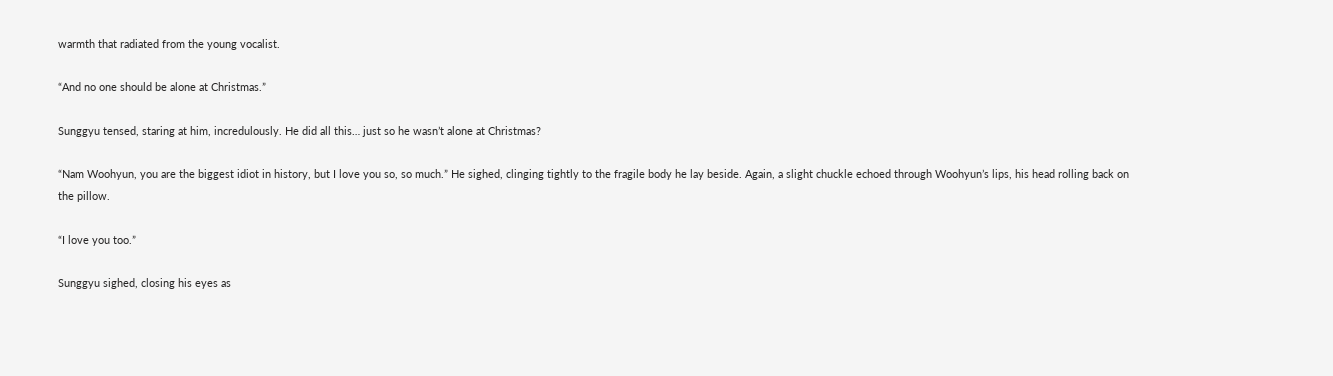warmth that radiated from the young vocalist.

“And no one should be alone at Christmas.”

Sunggyu tensed, staring at him, incredulously. He did all this… just so he wasn’t alone at Christmas?

“Nam Woohyun, you are the biggest idiot in history, but I love you so, so much.” He sighed, clinging tightly to the fragile body he lay beside. Again, a slight chuckle echoed through Woohyun’s lips, his head rolling back on the pillow.

“I love you too.”

Sunggyu sighed, closing his eyes as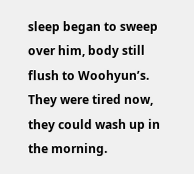sleep began to sweep over him, body still flush to Woohyun’s. They were tired now, they could wash up in the morning.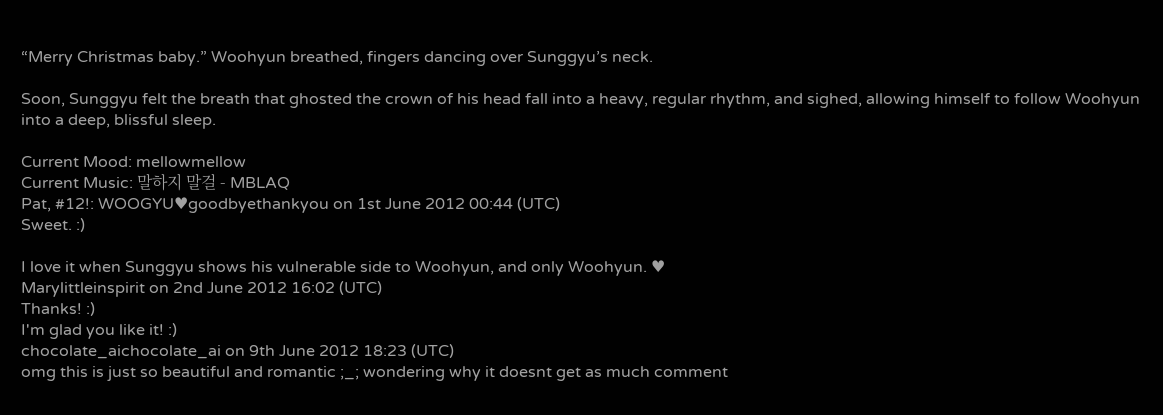“Merry Christmas baby.” Woohyun breathed, fingers dancing over Sunggyu’s neck.

Soon, Sunggyu felt the breath that ghosted the crown of his head fall into a heavy, regular rhythm, and sighed, allowing himself to follow Woohyun into a deep, blissful sleep.

Current Mood: mellowmellow
Current Music: 말하지 말걸 - MBLAQ
Pat, #12!: WOOGYU♥goodbyethankyou on 1st June 2012 00:44 (UTC)
Sweet. :)

I love it when Sunggyu shows his vulnerable side to Woohyun, and only Woohyun. ♥
Marylittleinspirit on 2nd June 2012 16:02 (UTC)
Thanks! :)
I'm glad you like it! :)
chocolate_aichocolate_ai on 9th June 2012 18:23 (UTC)
omg this is just so beautiful and romantic ;_; wondering why it doesnt get as much comment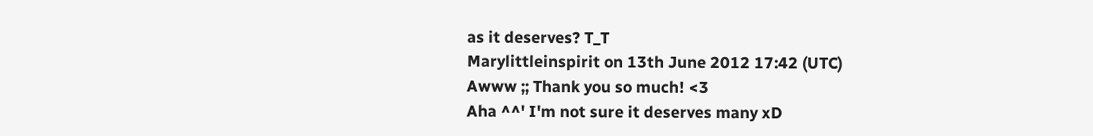as it deserves? T_T
Marylittleinspirit on 13th June 2012 17:42 (UTC)
Awww ;; Thank you so much! <3
Aha ^^' I'm not sure it deserves many xD